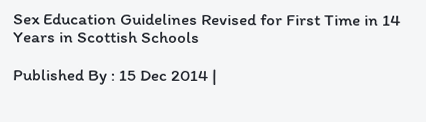Sex Education Guidelines Revised for First Time in 14 Years in Scottish Schools

Published By : 15 Dec 2014 |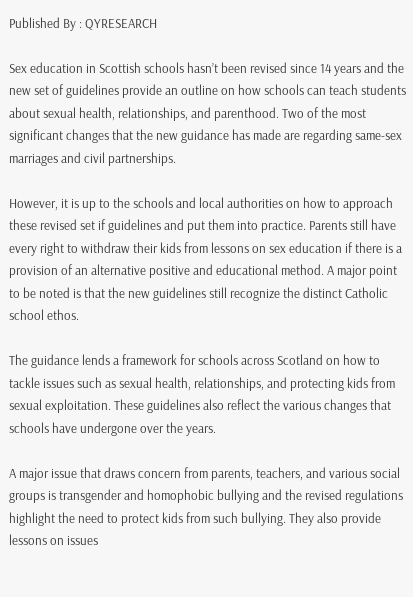Published By : QYRESEARCH

Sex education in Scottish schools hasn’t been revised since 14 years and the new set of guidelines provide an outline on how schools can teach students about sexual health, relationships, and parenthood. Two of the most significant changes that the new guidance has made are regarding same-sex marriages and civil partnerships.

However, it is up to the schools and local authorities on how to approach these revised set if guidelines and put them into practice. Parents still have every right to withdraw their kids from lessons on sex education if there is a provision of an alternative positive and educational method. A major point to be noted is that the new guidelines still recognize the distinct Catholic school ethos.

The guidance lends a framework for schools across Scotland on how to tackle issues such as sexual health, relationships, and protecting kids from sexual exploitation. These guidelines also reflect the various changes that schools have undergone over the years.

A major issue that draws concern from parents, teachers, and various social groups is transgender and homophobic bullying and the revised regulations highlight the need to protect kids from such bullying. They also provide lessons on issues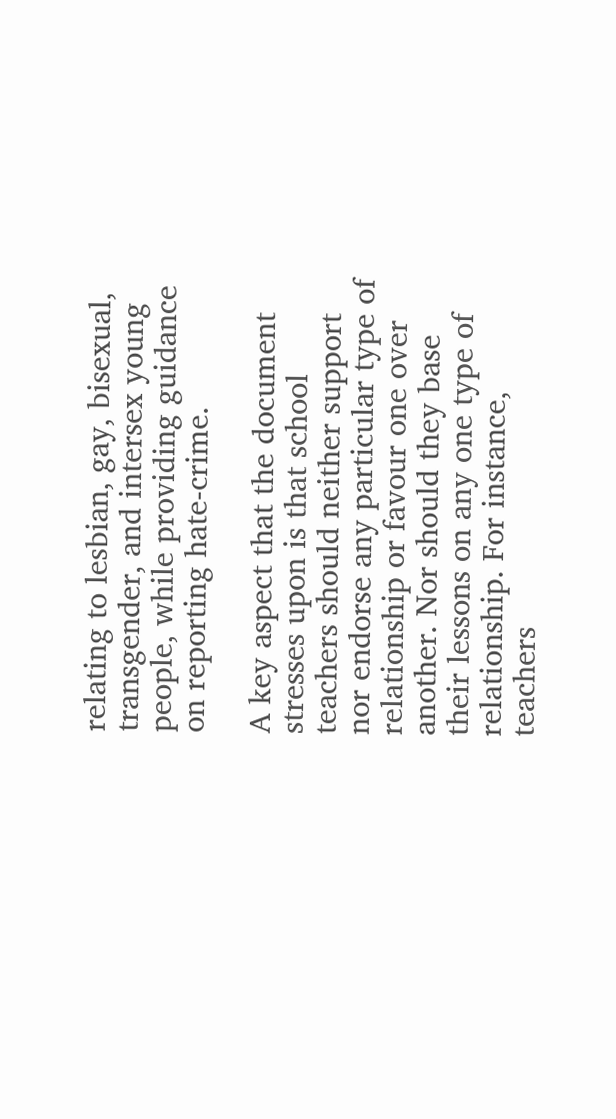relating to lesbian, gay, bisexual, transgender, and intersex young people, while providing guidance on reporting hate-crime.

A key aspect that the document stresses upon is that school teachers should neither support nor endorse any particular type of relationship or favour one over another. Nor should they base their lessons on any one type of relationship. For instance, teachers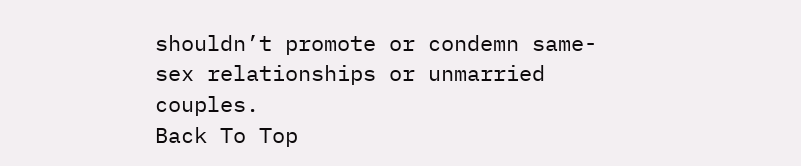shouldn’t promote or condemn same-sex relationships or unmarried couples.
Back To Top